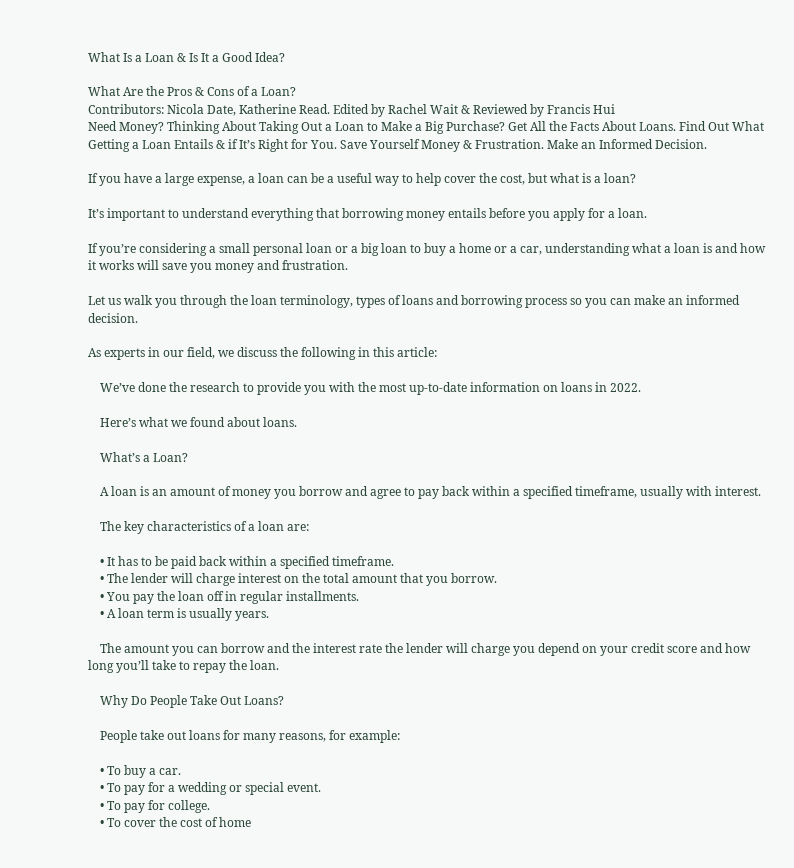What Is a Loan & Is It a Good Idea?

What Are the Pros & Cons of a Loan?
Contributors: Nicola Date, Katherine Read. Edited by Rachel Wait & Reviewed by Francis Hui
Need Money? Thinking About Taking Out a Loan to Make a Big Purchase? Get All the Facts About Loans. Find Out What Getting a Loan Entails & if It’s Right for You. Save Yourself Money & Frustration. Make an Informed Decision.

If you have a large expense, a loan can be a useful way to help cover the cost, but what is a loan?

It’s important to understand everything that borrowing money entails before you apply for a loan.

If you’re considering a small personal loan or a big loan to buy a home or a car, understanding what a loan is and how it works will save you money and frustration.

Let us walk you through the loan terminology, types of loans and borrowing process so you can make an informed decision.

As experts in our field, we discuss the following in this article:

    We’ve done the research to provide you with the most up-to-date information on loans in 2022.

    Here’s what we found about loans.

    What’s a Loan?

    A loan is an amount of money you borrow and agree to pay back within a specified timeframe, usually with interest.

    The key characteristics of a loan are:

    • It has to be paid back within a specified timeframe.
    • The lender will charge interest on the total amount that you borrow.
    • You pay the loan off in regular installments.
    • A loan term is usually years.

    The amount you can borrow and the interest rate the lender will charge you depend on your credit score and how long you’ll take to repay the loan.

    Why Do People Take Out Loans?

    People take out loans for many reasons, for example:

    • To buy a car.
    • To pay for a wedding or special event.
    • To pay for college.
    • To cover the cost of home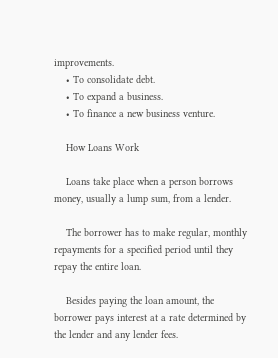improvements.
    • To consolidate debt.
    • To expand a business.
    • To finance a new business venture.

    How Loans Work

    Loans take place when a person borrows money, usually a lump sum, from a lender.

    The borrower has to make regular, monthly repayments for a specified period until they repay the entire loan.

    Besides paying the loan amount, the borrower pays interest at a rate determined by the lender and any lender fees.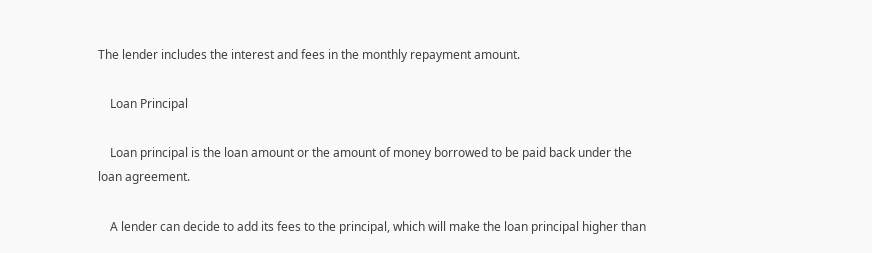The lender includes the interest and fees in the monthly repayment amount.

    Loan Principal

    Loan principal is the loan amount or the amount of money borrowed to be paid back under the loan agreement.

    A lender can decide to add its fees to the principal, which will make the loan principal higher than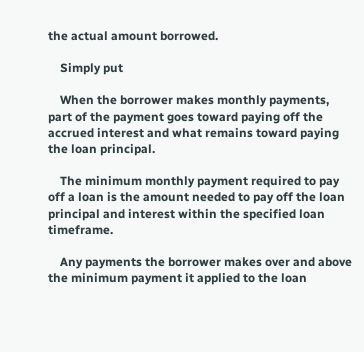the actual amount borrowed.

    Simply put

    When the borrower makes monthly payments, part of the payment goes toward paying off the accrued interest and what remains toward paying the loan principal.

    The minimum monthly payment required to pay off a loan is the amount needed to pay off the loan principal and interest within the specified loan timeframe.

    Any payments the borrower makes over and above the minimum payment it applied to the loan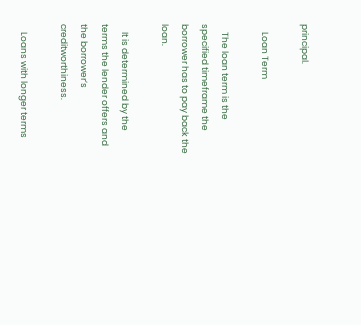principal.

    Loan Term

    The loan term is the specified timeframe the borrower has to pay back the loan.

    It is determined by the terms the lender offers and the borrower’s creditworthiness.

    Loans with longer terms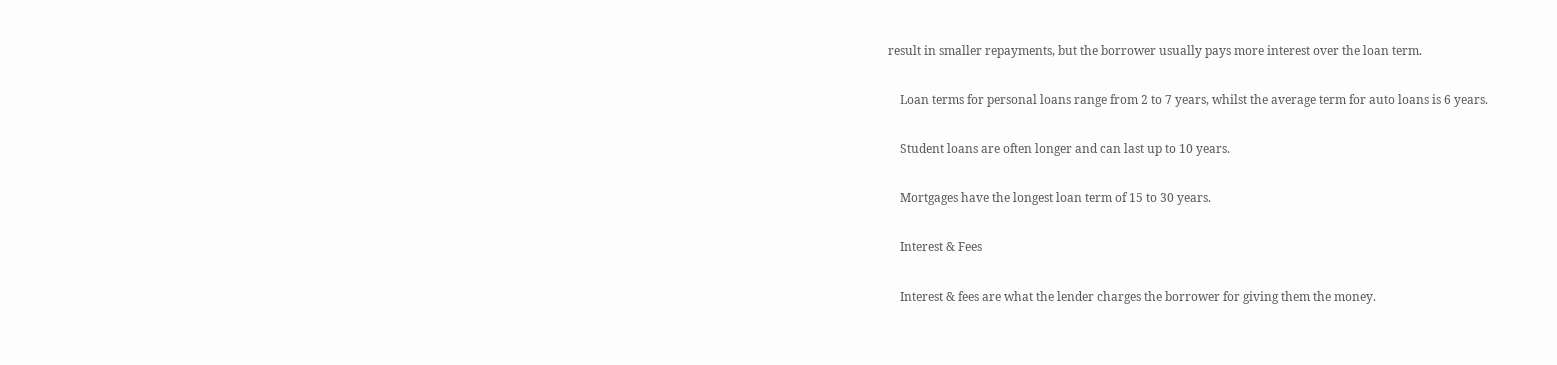result in smaller repayments, but the borrower usually pays more interest over the loan term.

    Loan terms for personal loans range from 2 to 7 years, whilst the average term for auto loans is 6 years.

    Student loans are often longer and can last up to 10 years.

    Mortgages have the longest loan term of 15 to 30 years.

    Interest & Fees

    Interest & fees are what the lender charges the borrower for giving them the money.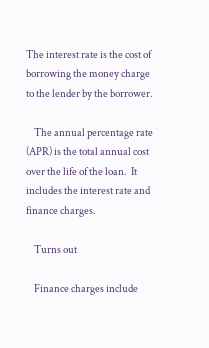The interest rate is the cost of borrowing the money charge to the lender by the borrower.

    The annual percentage rate (APR) is the total annual cost over the life of the loan.  It includes the interest rate and finance charges.

    Turns out

    Finance charges include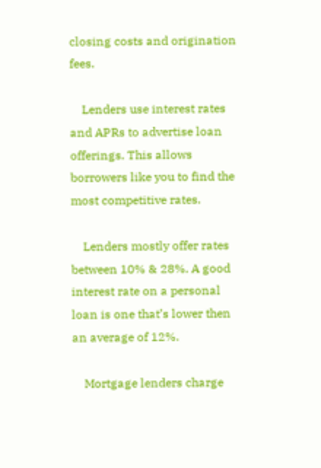closing costs and origination fees.

    Lenders use interest rates and APRs to advertise loan offerings. This allows borrowers like you to find the most competitive rates.

    Lenders mostly offer rates between 10% & 28%. A good interest rate on a personal loan is one that’s lower then an average of 12%.

    Mortgage lenders charge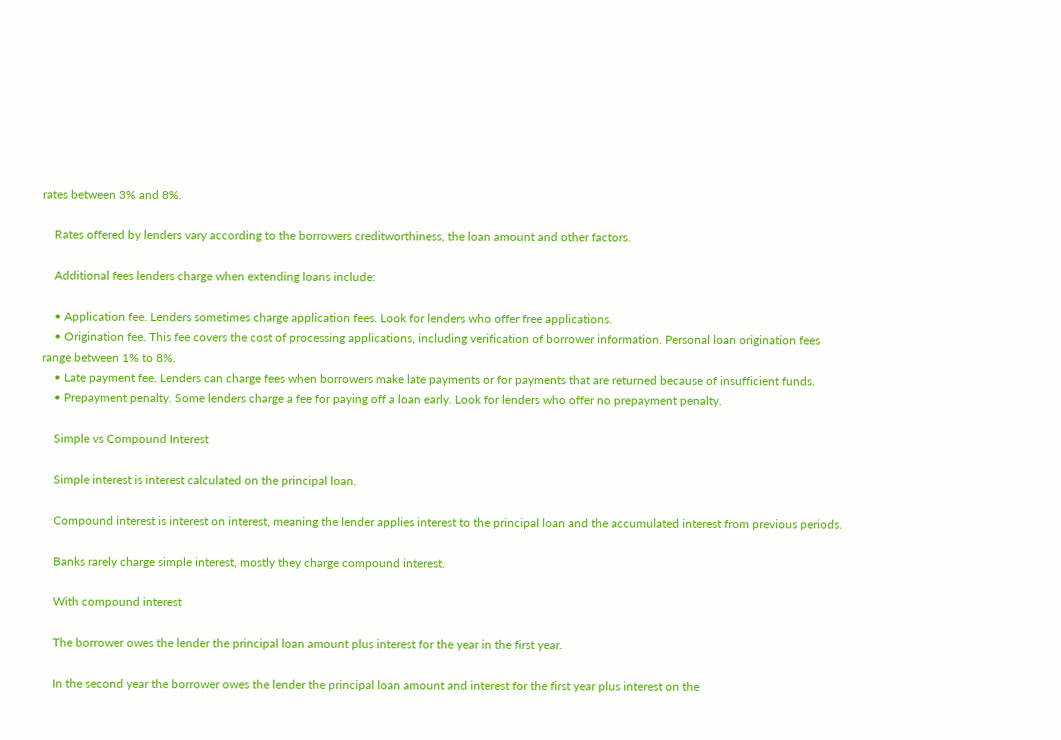rates between 3% and 8%.

    Rates offered by lenders vary according to the borrowers creditworthiness, the loan amount and other factors.

    Additional fees lenders charge when extending loans include:

    • Application fee. Lenders sometimes charge application fees. Look for lenders who offer free applications.
    • Origination fee. This fee covers the cost of processing applications, including verification of borrower information. Personal loan origination fees range between 1% to 8%.
    • Late payment fee. Lenders can charge fees when borrowers make late payments or for payments that are returned because of insufficient funds.
    • Prepayment penalty. Some lenders charge a fee for paying off a loan early. Look for lenders who offer no prepayment penalty.

    Simple vs Compound Interest

    Simple interest is interest calculated on the principal loan.

    Compound interest is interest on interest, meaning the lender applies interest to the principal loan and the accumulated interest from previous periods.

    Banks rarely charge simple interest, mostly they charge compound interest.

    With compound interest

    The borrower owes the lender the principal loan amount plus interest for the year in the first year.

    In the second year the borrower owes the lender the principal loan amount and interest for the first year plus interest on the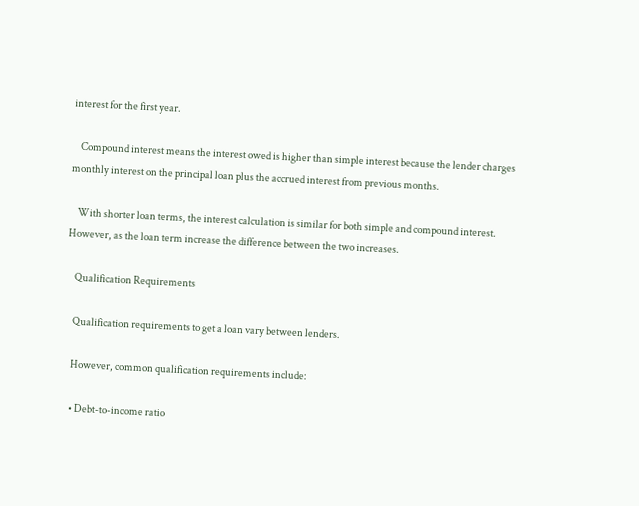interest for the first year.

    Compound interest means the interest owed is higher than simple interest because the lender charges monthly interest on the principal loan plus the accrued interest from previous months.

    With shorter loan terms, the interest calculation is similar for both simple and compound interest. However, as the loan term increase the difference between the two increases.

    Qualification Requirements

    Qualification requirements to get a loan vary between lenders.

    However, common qualification requirements include:

    • Debt-to-income ratio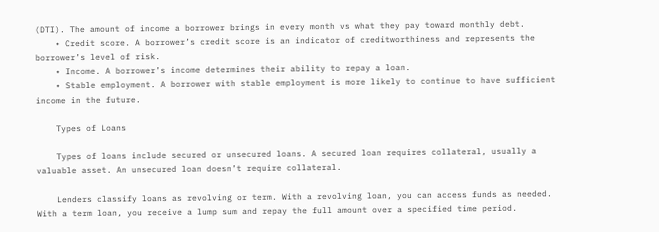(DTI). The amount of income a borrower brings in every month vs what they pay toward monthly debt.
    • Credit score. A borrower’s credit score is an indicator of creditworthiness and represents the borrower’s level of risk.
    • Income. A borrower’s income determines their ability to repay a loan.
    • Stable employment. A borrower with stable employment is more likely to continue to have sufficient income in the future.

    Types of Loans

    Types of loans include secured or unsecured loans. A secured loan requires collateral, usually a valuable asset. An unsecured loan doesn’t require collateral.

    Lenders classify loans as revolving or term. With a revolving loan, you can access funds as needed. With a term loan, you receive a lump sum and repay the full amount over a specified time period.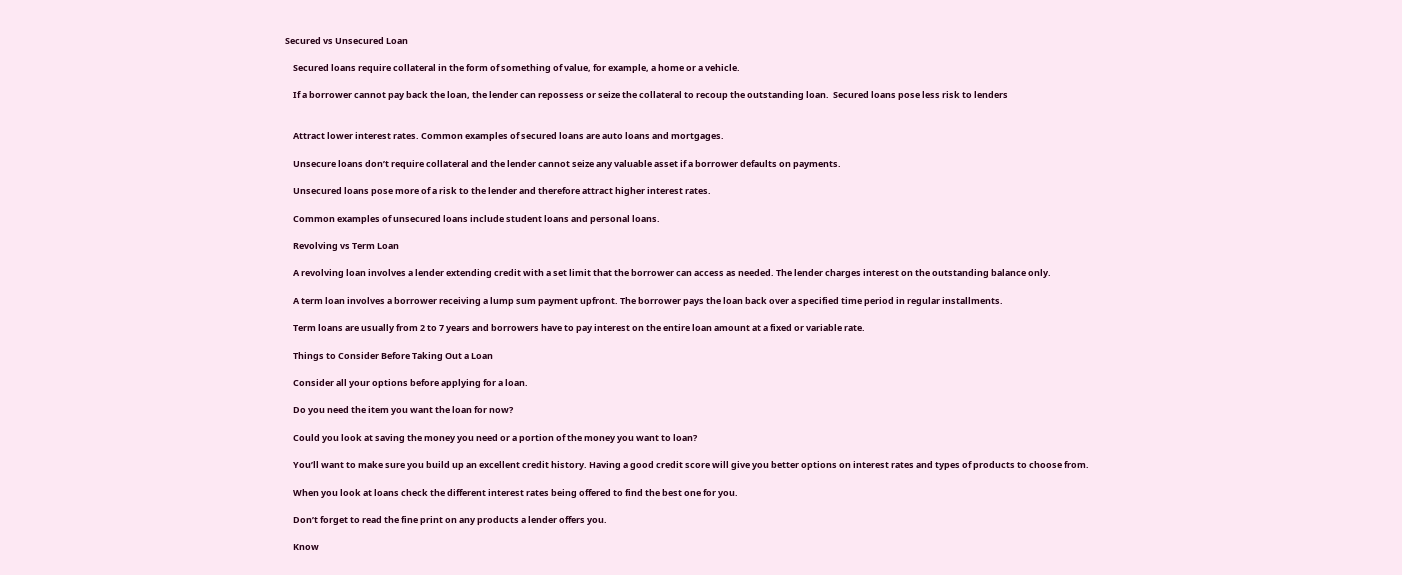Secured vs Unsecured Loan

    Secured loans require collateral in the form of something of value, for example, a home or a vehicle.

    If a borrower cannot pay back the loan, the lender can repossess or seize the collateral to recoup the outstanding loan.  Secured loans pose less risk to lenders


    Attract lower interest rates. Common examples of secured loans are auto loans and mortgages.

    Unsecure loans don’t require collateral and the lender cannot seize any valuable asset if a borrower defaults on payments.

    Unsecured loans pose more of a risk to the lender and therefore attract higher interest rates.

    Common examples of unsecured loans include student loans and personal loans.

    Revolving vs Term Loan

    A revolving loan involves a lender extending credit with a set limit that the borrower can access as needed. The lender charges interest on the outstanding balance only.

    A term loan involves a borrower receiving a lump sum payment upfront. The borrower pays the loan back over a specified time period in regular installments.

    Term loans are usually from 2 to 7 years and borrowers have to pay interest on the entire loan amount at a fixed or variable rate.

    Things to Consider Before Taking Out a Loan

    Consider all your options before applying for a loan.

    Do you need the item you want the loan for now?

    Could you look at saving the money you need or a portion of the money you want to loan?

    You’ll want to make sure you build up an excellent credit history. Having a good credit score will give you better options on interest rates and types of products to choose from.

    When you look at loans check the different interest rates being offered to find the best one for you.

    Don’t forget to read the fine print on any products a lender offers you.

    Know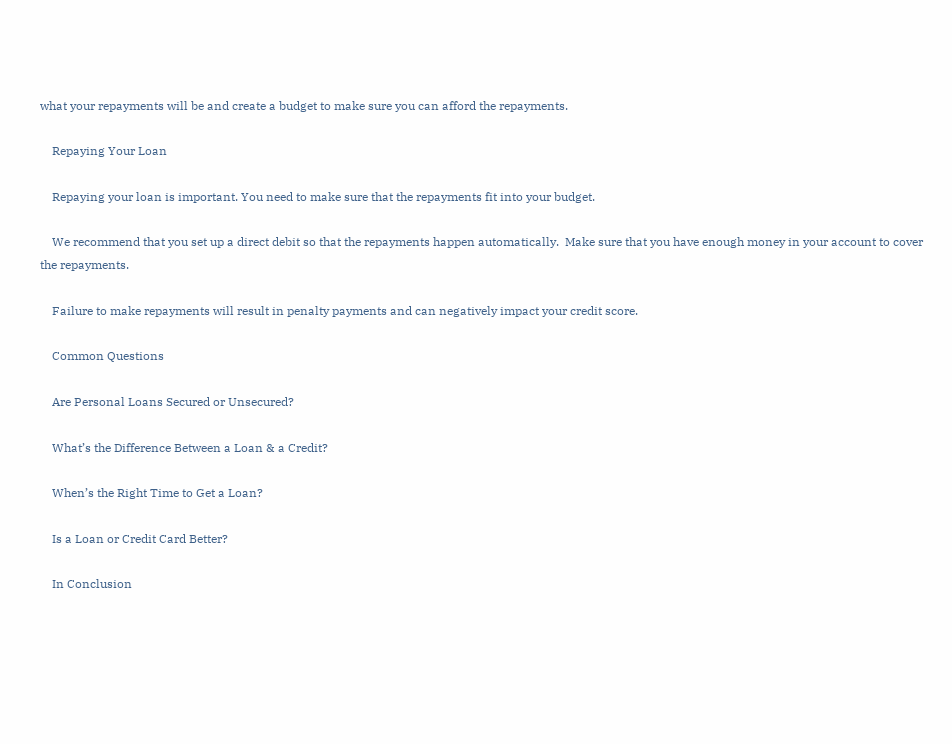what your repayments will be and create a budget to make sure you can afford the repayments.

    Repaying Your Loan

    Repaying your loan is important. You need to make sure that the repayments fit into your budget.

    We recommend that you set up a direct debit so that the repayments happen automatically.  Make sure that you have enough money in your account to cover the repayments.

    Failure to make repayments will result in penalty payments and can negatively impact your credit score.

    Common Questions

    Are Personal Loans Secured or Unsecured?

    What’s the Difference Between a Loan & a Credit?

    When’s the Right Time to Get a Loan?

    Is a Loan or Credit Card Better?

    In Conclusion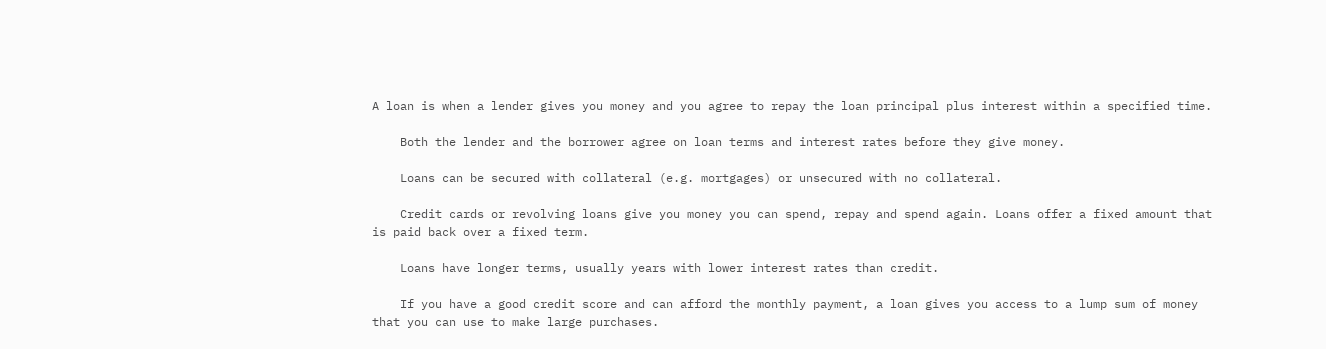A loan is when a lender gives you money and you agree to repay the loan principal plus interest within a specified time.

    Both the lender and the borrower agree on loan terms and interest rates before they give money.

    Loans can be secured with collateral (e.g. mortgages) or unsecured with no collateral.

    Credit cards or revolving loans give you money you can spend, repay and spend again. Loans offer a fixed amount that is paid back over a fixed term.

    Loans have longer terms, usually years with lower interest rates than credit.

    If you have a good credit score and can afford the monthly payment, a loan gives you access to a lump sum of money that you can use to make large purchases.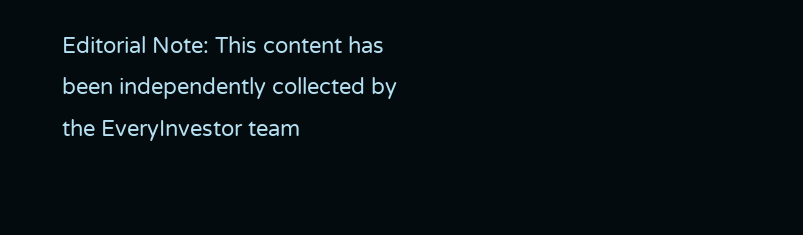Editorial Note: This content has been independently collected by the EveryInvestor team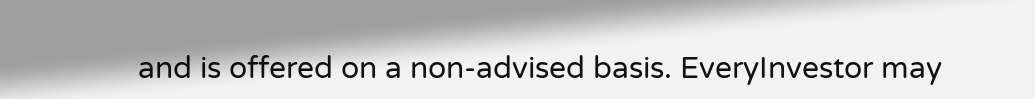and is offered on a non-advised basis. EveryInvestor may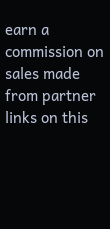earn a commission on sales made from partner links on this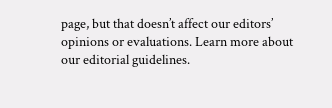page, but that doesn’t affect our editors’ opinions or evaluations. Learn more about our editorial guidelines.